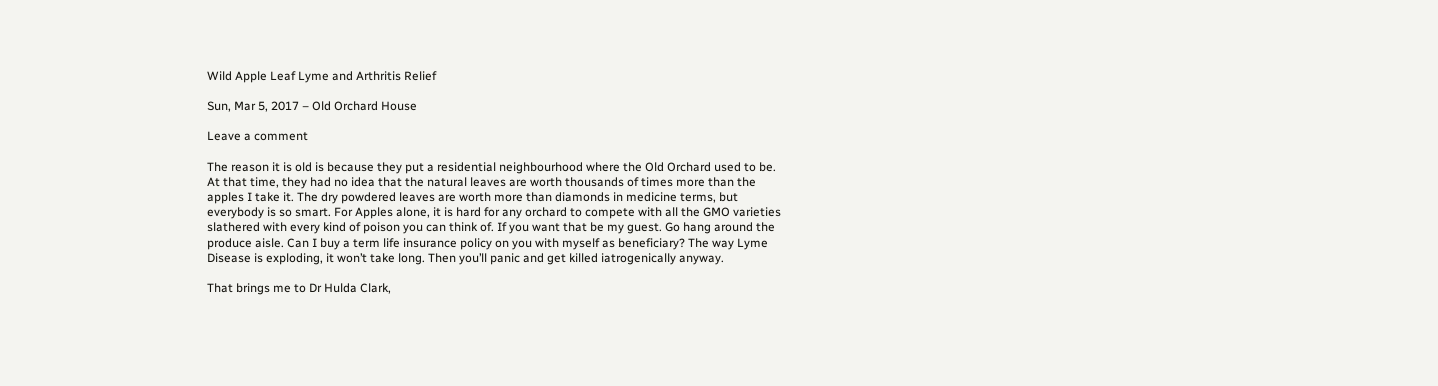Wild Apple Leaf Lyme and Arthritis Relief

Sun, Mar 5, 2017 – Old Orchard House

Leave a comment

The reason it is old is because they put a residential neighbourhood where the Old Orchard used to be. At that time, they had no idea that the natural leaves are worth thousands of times more than the apples I take it. The dry powdered leaves are worth more than diamonds in medicine terms, but everybody is so smart. For Apples alone, it is hard for any orchard to compete with all the GMO varieties slathered with every kind of poison you can think of. If you want that be my guest. Go hang around the produce aisle. Can I buy a term life insurance policy on you with myself as beneficiary? The way Lyme Disease is exploding, it won’t take long. Then you’ll panic and get killed iatrogenically anyway.

That brings me to Dr Hulda Clark,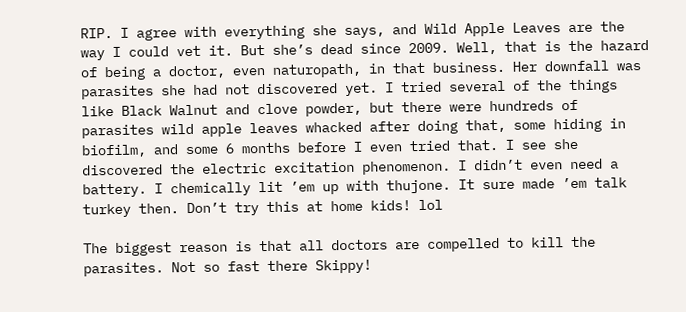RIP. I agree with everything she says, and Wild Apple Leaves are the way I could vet it. But she’s dead since 2009. Well, that is the hazard of being a doctor, even naturopath, in that business. Her downfall was parasites she had not discovered yet. I tried several of the things like Black Walnut and clove powder, but there were hundreds of parasites wild apple leaves whacked after doing that, some hiding in biofilm, and some 6 months before I even tried that. I see she discovered the electric excitation phenomenon. I didn’t even need a battery. I chemically lit ’em up with thujone. It sure made ’em talk turkey then. Don’t try this at home kids! lol

The biggest reason is that all doctors are compelled to kill the parasites. Not so fast there Skippy!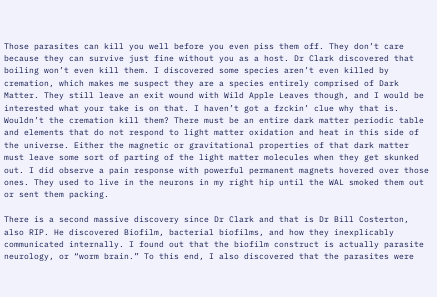Those parasites can kill you well before you even piss them off. They don’t care because they can survive just fine without you as a host. Dr Clark discovered that boiling won’t even kill them. I discovered some species aren’t even killed by cremation, which makes me suspect they are a species entirely comprised of Dark Matter. They still leave an exit wound with Wild Apple Leaves though, and I would be interested what your take is on that. I haven’t got a fzckin’ clue why that is. Wouldn’t the cremation kill them? There must be an entire dark matter periodic table and elements that do not respond to light matter oxidation and heat in this side of the universe. Either the magnetic or gravitational properties of that dark matter must leave some sort of parting of the light matter molecules when they get skunked out. I did observe a pain response with powerful permanent magnets hovered over those ones. They used to live in the neurons in my right hip until the WAL smoked them out or sent them packing.

There is a second massive discovery since Dr Clark and that is Dr Bill Costerton, also RIP. He discovered Biofilm, bacterial biofilms, and how they inexplicably communicated internally. I found out that the biofilm construct is actually parasite neurology, or “worm brain.” To this end, I also discovered that the parasites were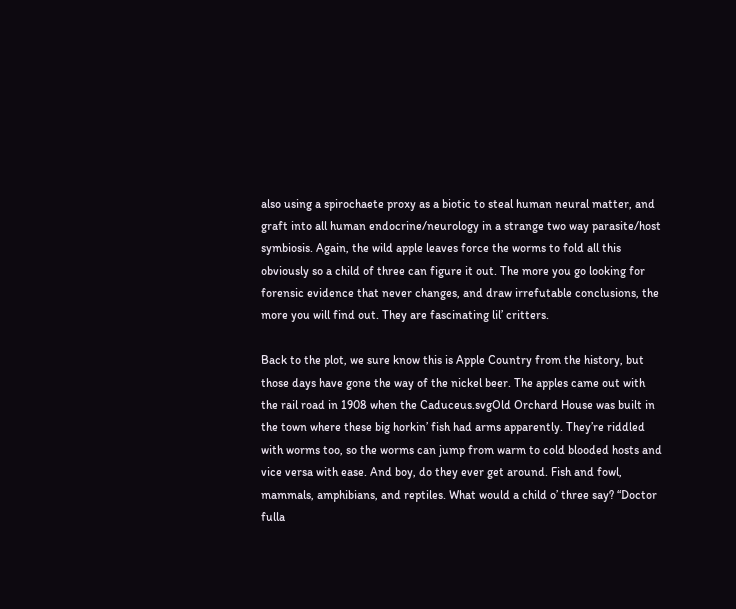also using a spirochaete proxy as a biotic to steal human neural matter, and graft into all human endocrine/neurology in a strange two way parasite/host symbiosis. Again, the wild apple leaves force the worms to fold all this obviously so a child of three can figure it out. The more you go looking for forensic evidence that never changes, and draw irrefutable conclusions, the more you will find out. They are fascinating lil’ critters.

Back to the plot, we sure know this is Apple Country from the history, but those days have gone the way of the nickel beer. The apples came out with the rail road in 1908 when the Caduceus.svgOld Orchard House was built in the town where these big horkin’ fish had arms apparently. They’re riddled with worms too, so the worms can jump from warm to cold blooded hosts and vice versa with ease. And boy, do they ever get around. Fish and fowl, mammals, amphibians, and reptiles. What would a child o’ three say? “Doctor fulla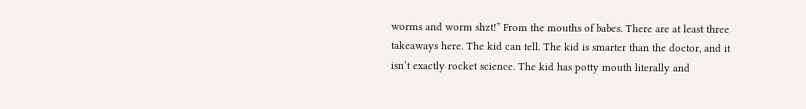worms and worm shzt!” From the mouths of babes. There are at least three takeaways here. The kid can tell. The kid is smarter than the doctor, and it isn’t exactly rocket science. The kid has potty mouth literally and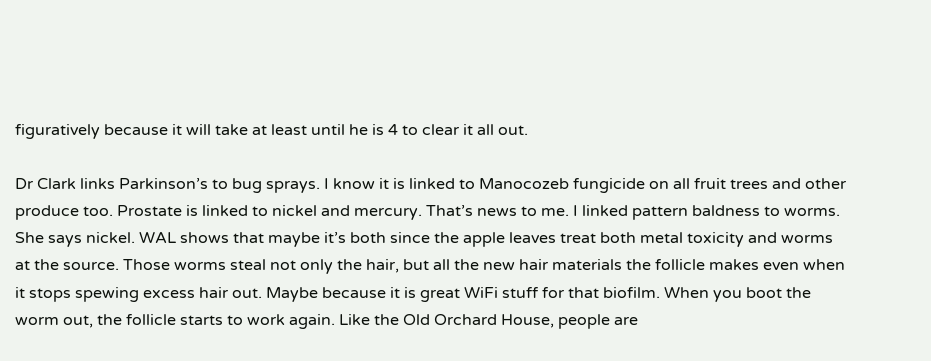figuratively because it will take at least until he is 4 to clear it all out.

Dr Clark links Parkinson’s to bug sprays. I know it is linked to Manocozeb fungicide on all fruit trees and other produce too. Prostate is linked to nickel and mercury. That’s news to me. I linked pattern baldness to worms. She says nickel. WAL shows that maybe it’s both since the apple leaves treat both metal toxicity and worms at the source. Those worms steal not only the hair, but all the new hair materials the follicle makes even when it stops spewing excess hair out. Maybe because it is great WiFi stuff for that biofilm. When you boot the worm out, the follicle starts to work again. Like the Old Orchard House, people are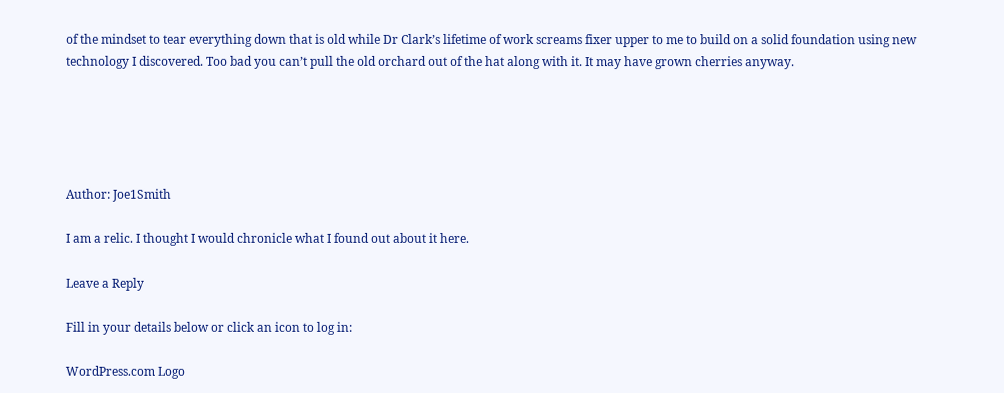of the mindset to tear everything down that is old while Dr Clark’s lifetime of work screams fixer upper to me to build on a solid foundation using new technology I discovered. Too bad you can’t pull the old orchard out of the hat along with it. It may have grown cherries anyway.





Author: Joe1Smith

I am a relic. I thought I would chronicle what I found out about it here.

Leave a Reply

Fill in your details below or click an icon to log in:

WordPress.com Logo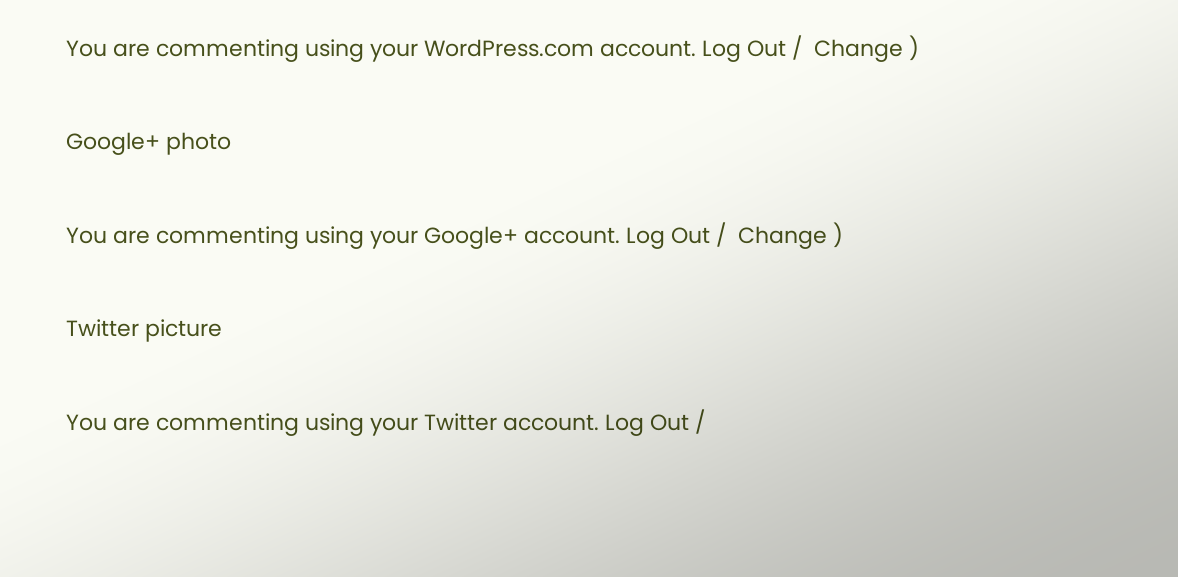You are commenting using your WordPress.com account. Log Out /  Change )

Google+ photo

You are commenting using your Google+ account. Log Out /  Change )

Twitter picture

You are commenting using your Twitter account. Log Out /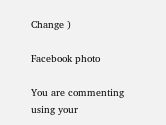Change )

Facebook photo

You are commenting using your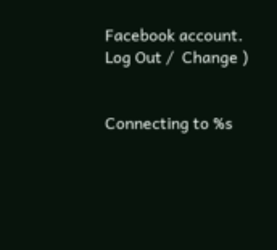Facebook account. Log Out /  Change )


Connecting to %s